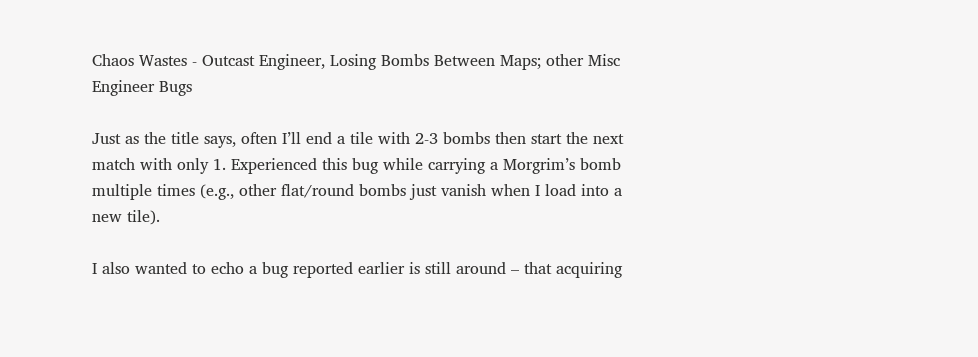Chaos Wastes - Outcast Engineer, Losing Bombs Between Maps; other Misc Engineer Bugs

Just as the title says, often I’ll end a tile with 2-3 bombs then start the next match with only 1. Experienced this bug while carrying a Morgrim’s bomb multiple times (e.g., other flat/round bombs just vanish when I load into a new tile).

I also wanted to echo a bug reported earlier is still around – that acquiring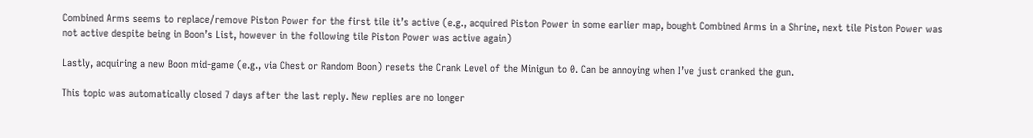Combined Arms seems to replace/remove Piston Power for the first tile it’s active (e.g., acquired Piston Power in some earlier map, bought Combined Arms in a Shrine, next tile Piston Power was not active despite being in Boon’s List, however in the following tile Piston Power was active again)

Lastly, acquiring a new Boon mid-game (e.g., via Chest or Random Boon) resets the Crank Level of the Minigun to 0. Can be annoying when I’ve just cranked the gun.

This topic was automatically closed 7 days after the last reply. New replies are no longer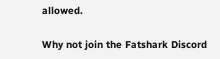allowed.

Why not join the Fatshark Discord